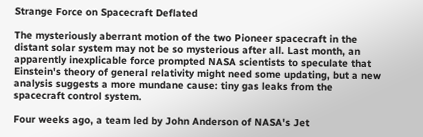Strange Force on Spacecraft Deflated

The mysteriously aberrant motion of the two Pioneer spacecraft in the distant solar system may not be so mysterious after all. Last month, an apparently inexplicable force prompted NASA scientists to speculate that Einstein's theory of general relativity might need some updating, but a new analysis suggests a more mundane cause: tiny gas leaks from the spacecraft control system.

Four weeks ago, a team led by John Anderson of NASA's Jet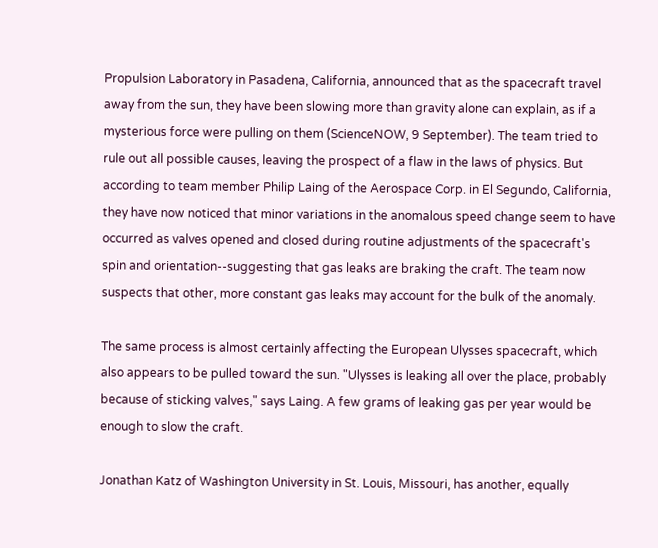Propulsion Laboratory in Pasadena, California, announced that as the spacecraft travel away from the sun, they have been slowing more than gravity alone can explain, as if a mysterious force were pulling on them (ScienceNOW, 9 September). The team tried to rule out all possible causes, leaving the prospect of a flaw in the laws of physics. But according to team member Philip Laing of the Aerospace Corp. in El Segundo, California, they have now noticed that minor variations in the anomalous speed change seem to have occurred as valves opened and closed during routine adjustments of the spacecraft's spin and orientation--suggesting that gas leaks are braking the craft. The team now suspects that other, more constant gas leaks may account for the bulk of the anomaly.

The same process is almost certainly affecting the European Ulysses spacecraft, which also appears to be pulled toward the sun. "Ulysses is leaking all over the place, probably because of sticking valves," says Laing. A few grams of leaking gas per year would be enough to slow the craft.

Jonathan Katz of Washington University in St. Louis, Missouri, has another, equally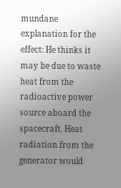mundane explanation for the effect: He thinks it may be due to waste heat from the radioactive power source aboard the spacecraft. Heat radiation from the generator would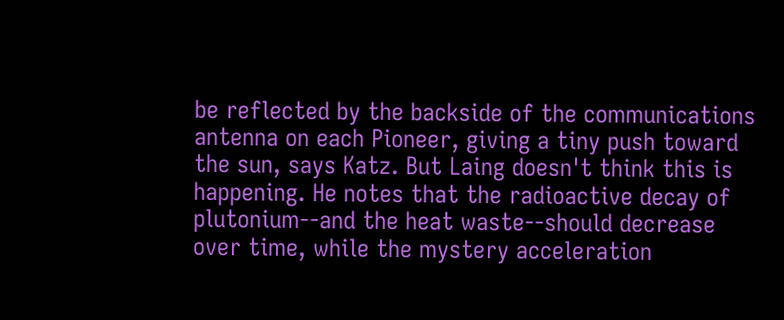be reflected by the backside of the communications antenna on each Pioneer, giving a tiny push toward the sun, says Katz. But Laing doesn't think this is happening. He notes that the radioactive decay of plutonium--and the heat waste--should decrease over time, while the mystery acceleration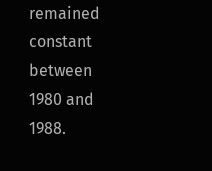remained constant between 1980 and 1988.